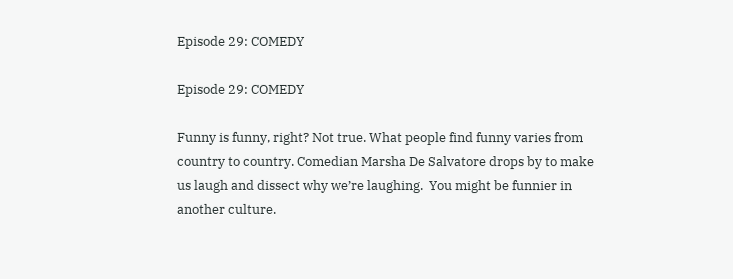Episode 29: COMEDY

Episode 29: COMEDY

Funny is funny, right? Not true. What people find funny varies from country to country. Comedian Marsha De Salvatore drops by to make us laugh and dissect why we’re laughing.  You might be funnier in another culture.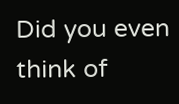Did you even think of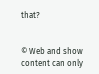that?


© Web and show content can only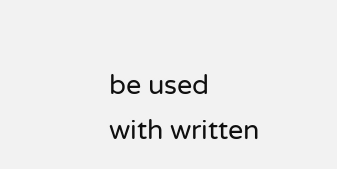be used with written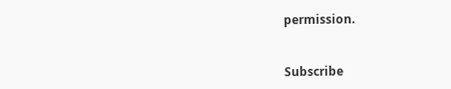permission.


Subscribe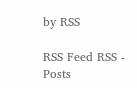by RSS

RSS Feed RSS - Posts